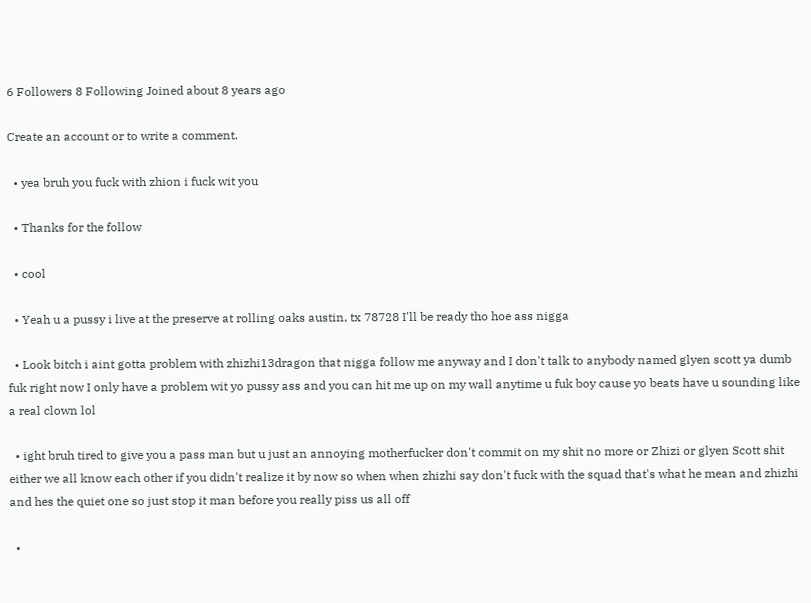6 Followers 8 Following Joined about 8 years ago

Create an account or to write a comment.

  • yea bruh you fuck with zhion i fuck wit you

  • Thanks for the follow

  • cool

  • Yeah u a pussy i live at the preserve at rolling oaks austin, tx 78728 I'll be ready tho hoe ass nigga

  • Look bitch i aint gotta problem with zhizhi13dragon that nigga follow me anyway and I don't talk to anybody named glyen scott ya dumb fuk right now I only have a problem wit yo pussy ass and you can hit me up on my wall anytime u fuk boy cause yo beats have u sounding like a real clown lol

  • ight bruh tired to give you a pass man but u just an annoying motherfucker don't commit on my shit no more or Zhizi or glyen Scott shit either we all know each other if you didn't realize it by now so when when zhizhi say don't fuck with the squad that's what he mean and zhizhi and hes the quiet one so just stop it man before you really piss us all off

  •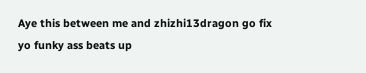Aye this between me and zhizhi13dragon go fix yo funky ass beats up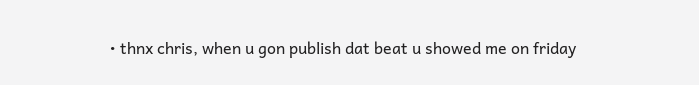• thnx chris, when u gon publish dat beat u showed me on friday